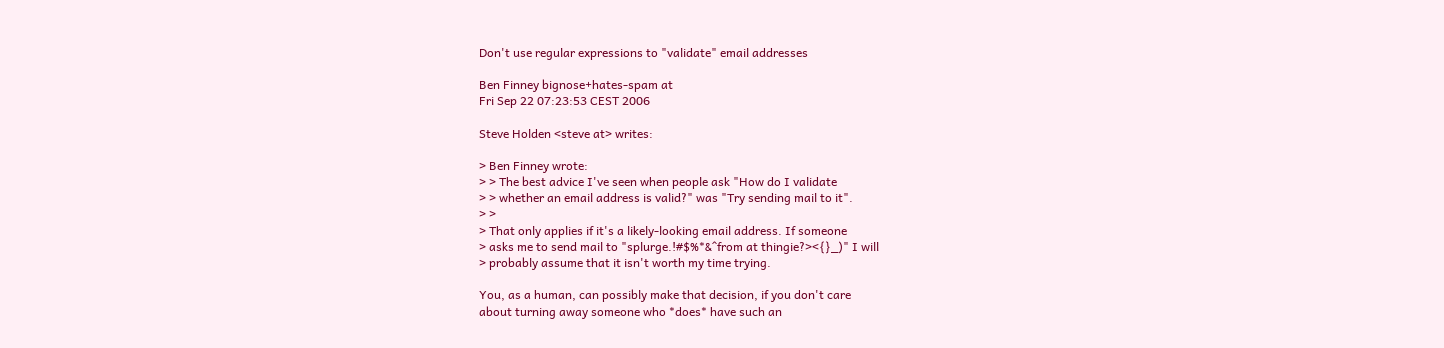Don't use regular expressions to "validate" email addresses

Ben Finney bignose+hates-spam at
Fri Sep 22 07:23:53 CEST 2006

Steve Holden <steve at> writes:

> Ben Finney wrote:
> > The best advice I've seen when people ask "How do I validate
> > whether an email address is valid?" was "Try sending mail to it".
> >
> That only applies if it's a likely-looking email address. If someone
> asks me to send mail to "splurge.!#$%*&^from at thingie?><{}_)" I will
> probably assume that it isn't worth my time trying.

You, as a human, can possibly make that decision, if you don't care
about turning away someone who *does* have such an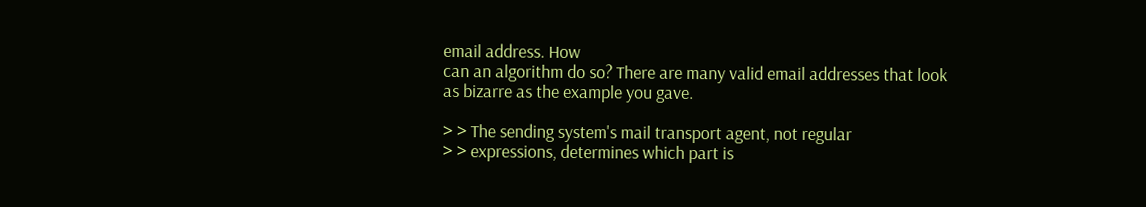email address. How
can an algorithm do so? There are many valid email addresses that look
as bizarre as the example you gave.

> > The sending system's mail transport agent, not regular
> > expressions, determines which part is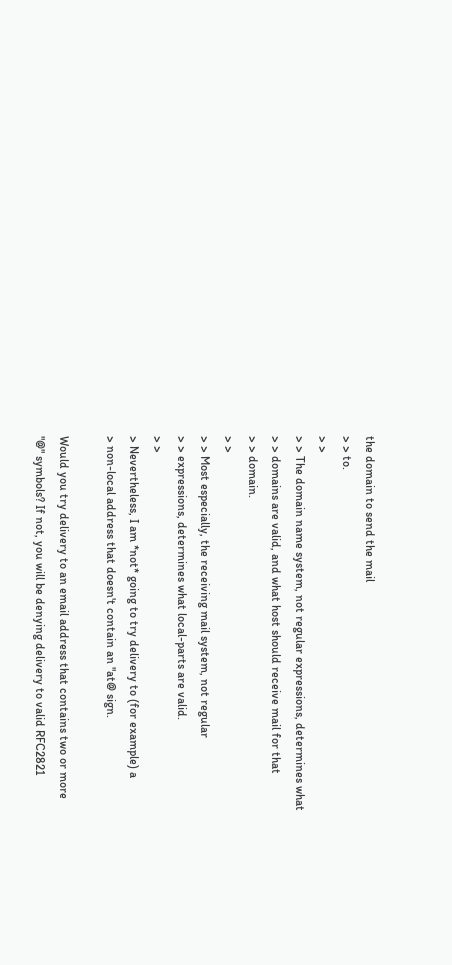the domain to send the mail
> > to.
> >
> > The domain name system, not regular expressions, determines what
> > domains are valid, and what host should receive mail for that
> > domain.
> >
> > Most especially, the receiving mail system, not regular
> > expressions, determines what local-parts are valid.
> >
> Nevertheless, I am *not* going to try delivery to (for example) a
> non-local address that doesn't contain an "at@ sign.

Would you try delivery to an email address that contains two or more
"@" symbols? If not, you will be denying delivery to valid RFC2821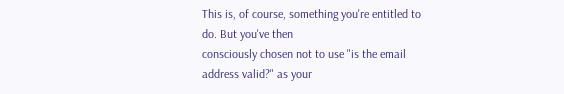This is, of course, something you're entitled to do. But you've then
consciously chosen not to use "is the email address valid?" as your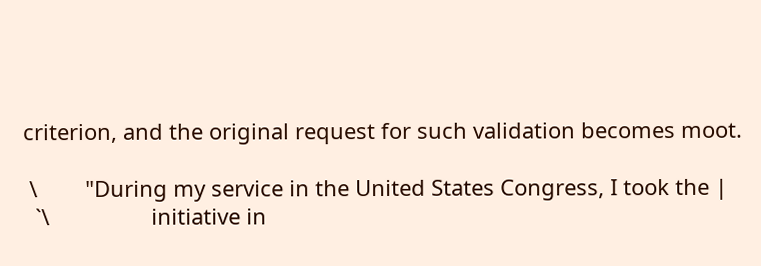criterion, and the original request for such validation becomes moot.

 \        "During my service in the United States Congress, I took the |
  `\                 initiative in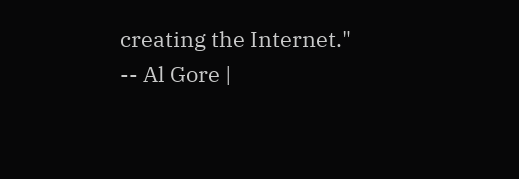creating the Internet."  -- Al Gore |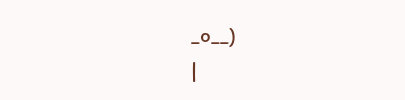_o__)                                                                  |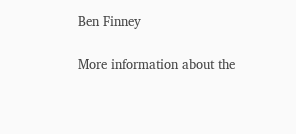Ben Finney

More information about the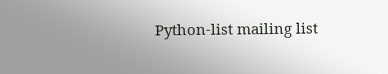Python-list mailing list